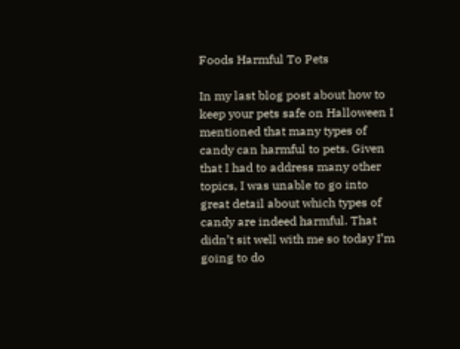Foods Harmful To Pets

In my last blog post about how to keep your pets safe on Halloween I mentioned that many types of candy can harmful to pets. Given that I had to address many other topics, I was unable to go into great detail about which types of candy are indeed harmful. That didn’t sit well with me so today I’m going to do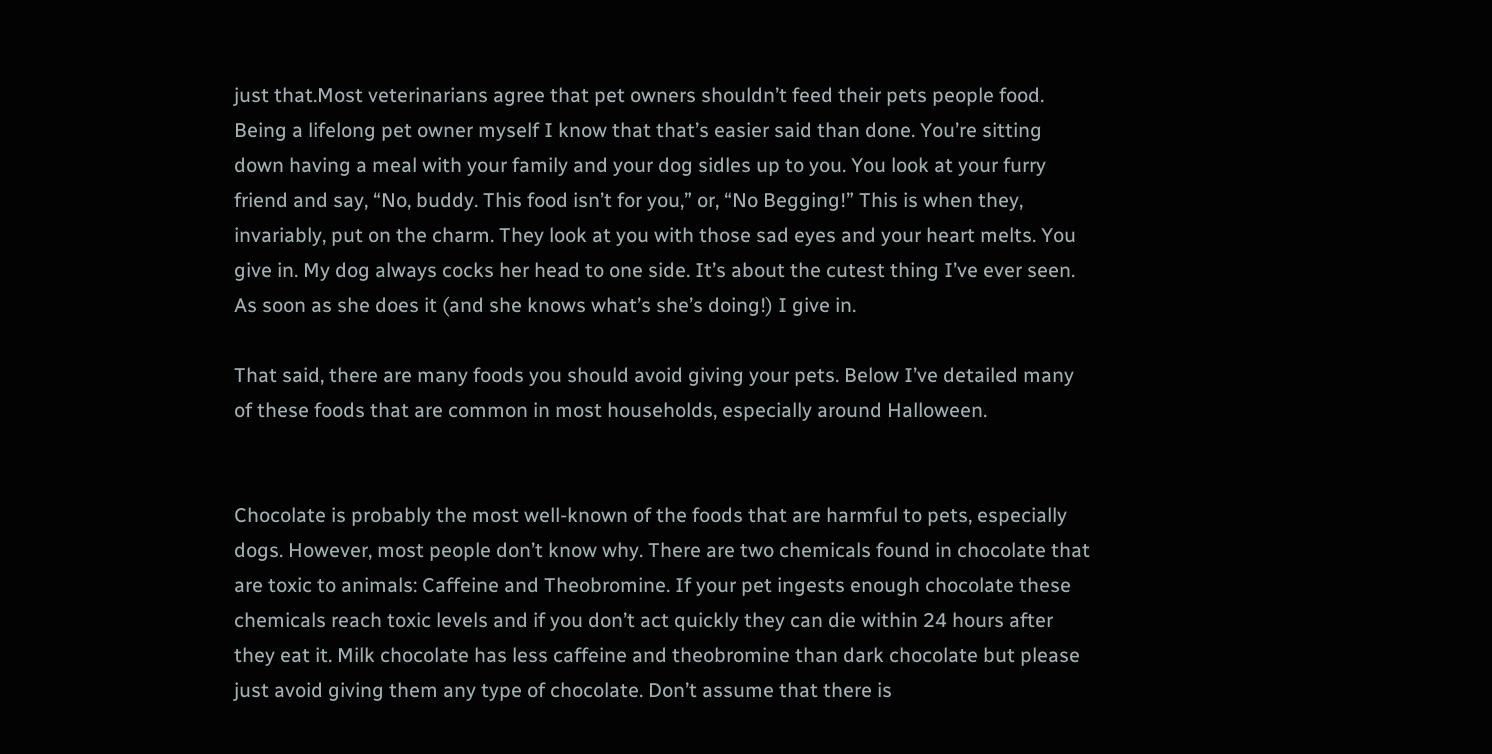just that.Most veterinarians agree that pet owners shouldn’t feed their pets people food. Being a lifelong pet owner myself I know that that’s easier said than done. You’re sitting down having a meal with your family and your dog sidles up to you. You look at your furry friend and say, “No, buddy. This food isn’t for you,” or, “No Begging!” This is when they, invariably, put on the charm. They look at you with those sad eyes and your heart melts. You give in. My dog always cocks her head to one side. It’s about the cutest thing I’ve ever seen. As soon as she does it (and she knows what’s she’s doing!) I give in.

That said, there are many foods you should avoid giving your pets. Below I’ve detailed many of these foods that are common in most households, especially around Halloween.


Chocolate is probably the most well-known of the foods that are harmful to pets, especially dogs. However, most people don’t know why. There are two chemicals found in chocolate that are toxic to animals: Caffeine and Theobromine. If your pet ingests enough chocolate these chemicals reach toxic levels and if you don’t act quickly they can die within 24 hours after they eat it. Milk chocolate has less caffeine and theobromine than dark chocolate but please just avoid giving them any type of chocolate. Don’t assume that there is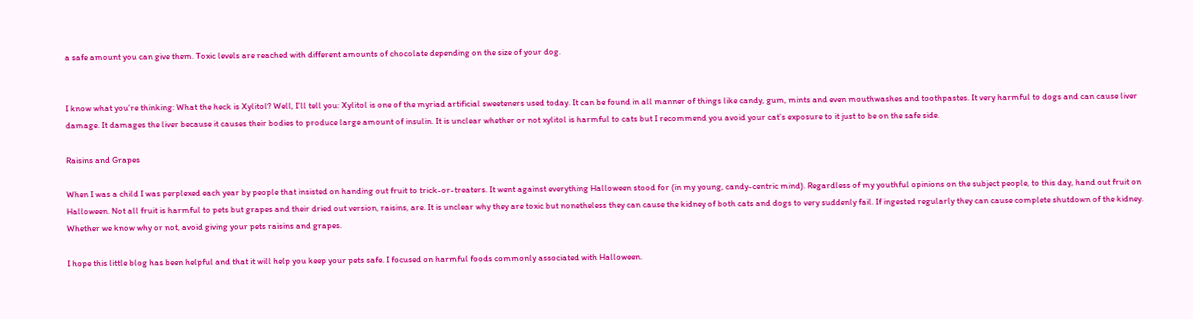a safe amount you can give them. Toxic levels are reached with different amounts of chocolate depending on the size of your dog.


I know what you’re thinking: What the heck is Xylitol? Well, I’ll tell you: Xylitol is one of the myriad artificial sweeteners used today. It can be found in all manner of things like candy, gum, mints and even mouthwashes and toothpastes. It very harmful to dogs and can cause liver damage. It damages the liver because it causes their bodies to produce large amount of insulin. It is unclear whether or not xylitol is harmful to cats but I recommend you avoid your cat’s exposure to it just to be on the safe side.

Raisins and Grapes

When I was a child I was perplexed each year by people that insisted on handing out fruit to trick-or-treaters. It went against everything Halloween stood for (in my young, candy-centric mind). Regardless of my youthful opinions on the subject people, to this day, hand out fruit on Halloween. Not all fruit is harmful to pets but grapes and their dried out version, raisins, are. It is unclear why they are toxic but nonetheless they can cause the kidney of both cats and dogs to very suddenly fail. If ingested regularly they can cause complete shutdown of the kidney. Whether we know why or not, avoid giving your pets raisins and grapes.

I hope this little blog has been helpful and that it will help you keep your pets safe. I focused on harmful foods commonly associated with Halloween.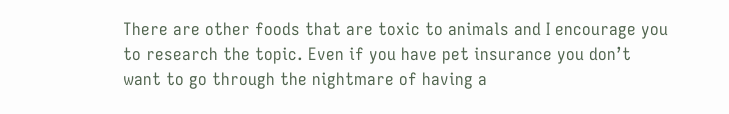There are other foods that are toxic to animals and I encourage you to research the topic. Even if you have pet insurance you don’t want to go through the nightmare of having a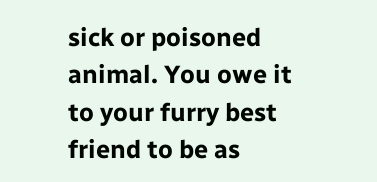sick or poisoned animal. You owe it to your furry best friend to be as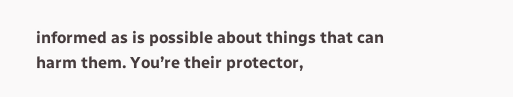informed as is possible about things that can harm them. You’re their protector,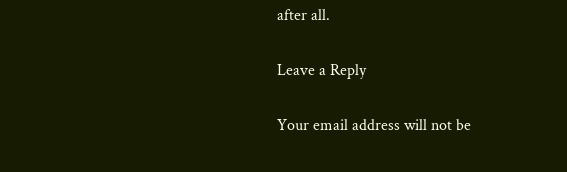after all.

Leave a Reply

Your email address will not be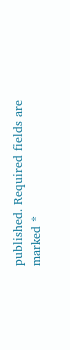published. Required fields are marked *